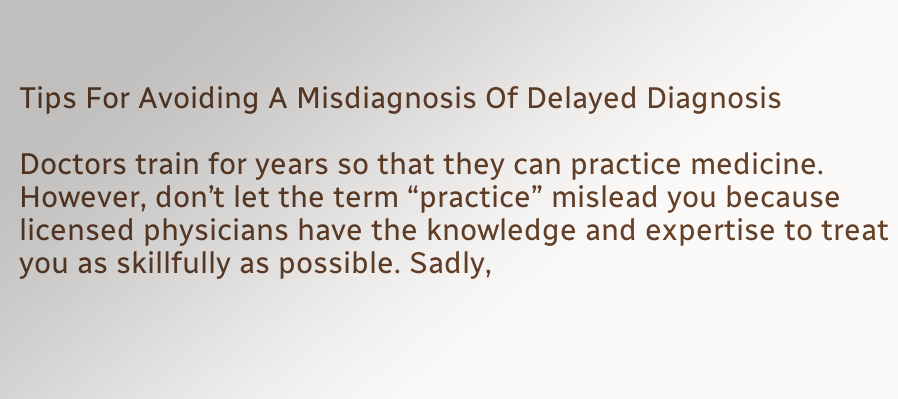Tips For Avoiding A Misdiagnosis Of Delayed Diagnosis

Doctors train for years so that they can practice medicine. However, don’t let the term “practice” mislead you because licensed physicians have the knowledge and expertise to treat you as skillfully as possible. Sadly,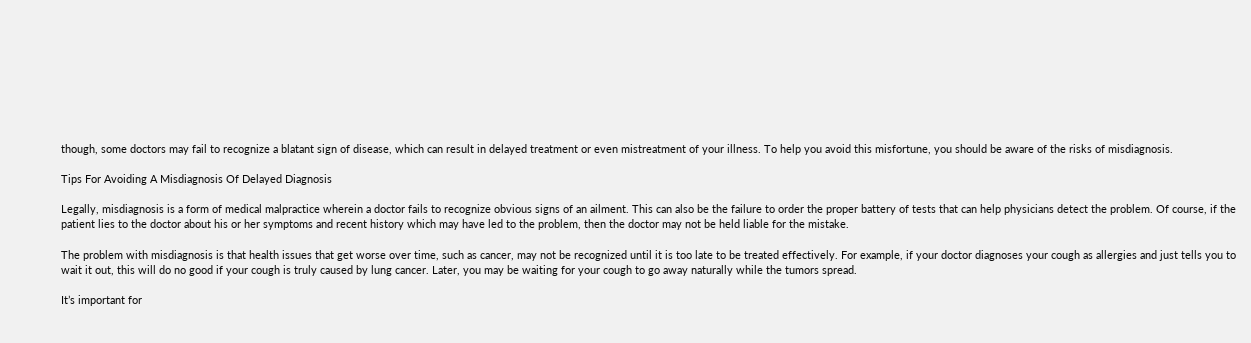though, some doctors may fail to recognize a blatant sign of disease, which can result in delayed treatment or even mistreatment of your illness. To help you avoid this misfortune, you should be aware of the risks of misdiagnosis.

Tips For Avoiding A Misdiagnosis Of Delayed Diagnosis

Legally, misdiagnosis is a form of medical malpractice wherein a doctor fails to recognize obvious signs of an ailment. This can also be the failure to order the proper battery of tests that can help physicians detect the problem. Of course, if the patient lies to the doctor about his or her symptoms and recent history which may have led to the problem, then the doctor may not be held liable for the mistake.

The problem with misdiagnosis is that health issues that get worse over time, such as cancer, may not be recognized until it is too late to be treated effectively. For example, if your doctor diagnoses your cough as allergies and just tells you to wait it out, this will do no good if your cough is truly caused by lung cancer. Later, you may be waiting for your cough to go away naturally while the tumors spread.

It’s important for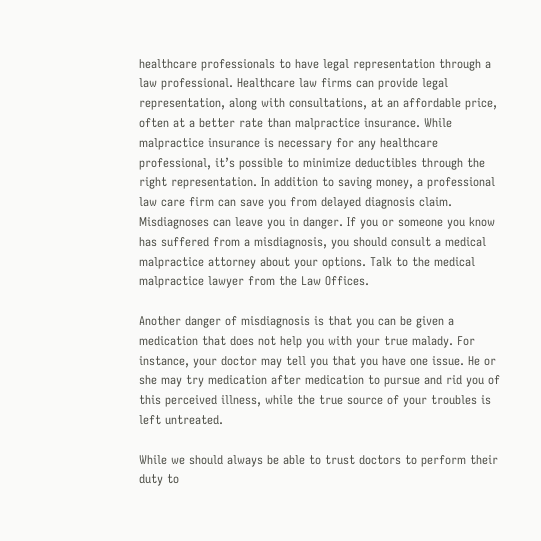healthcare professionals to have legal representation through a law professional. Healthcare law firms can provide legal representation, along with consultations, at an affordable price, often at a better rate than malpractice insurance. While malpractice insurance is necessary for any healthcare professional, it’s possible to minimize deductibles through the right representation. In addition to saving money, a professional law care firm can save you from delayed diagnosis claim. Misdiagnoses can leave you in danger. If you or someone you know has suffered from a misdiagnosis, you should consult a medical malpractice attorney about your options. Talk to the medical malpractice lawyer from the Law Offices.

Another danger of misdiagnosis is that you can be given a medication that does not help you with your true malady. For instance, your doctor may tell you that you have one issue. He or she may try medication after medication to pursue and rid you of this perceived illness, while the true source of your troubles is left untreated.

While we should always be able to trust doctors to perform their duty to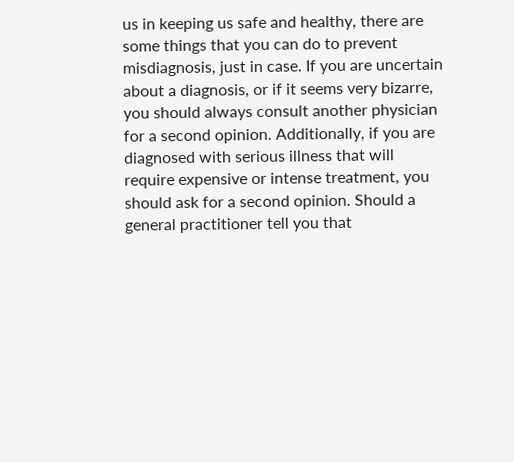us in keeping us safe and healthy, there are some things that you can do to prevent misdiagnosis, just in case. If you are uncertain about a diagnosis, or if it seems very bizarre, you should always consult another physician for a second opinion. Additionally, if you are diagnosed with serious illness that will require expensive or intense treatment, you should ask for a second opinion. Should a general practitioner tell you that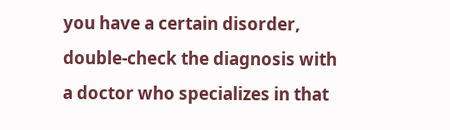you have a certain disorder, double-check the diagnosis with a doctor who specializes in that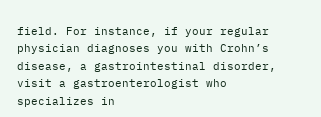field. For instance, if your regular physician diagnoses you with Crohn’s disease, a gastrointestinal disorder, visit a gastroenterologist who specializes in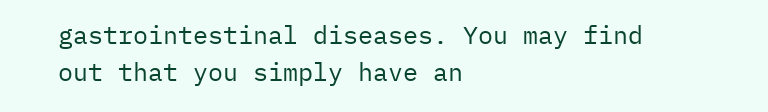gastrointestinal diseases. You may find out that you simply have an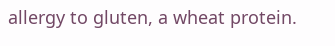allergy to gluten, a wheat protein.